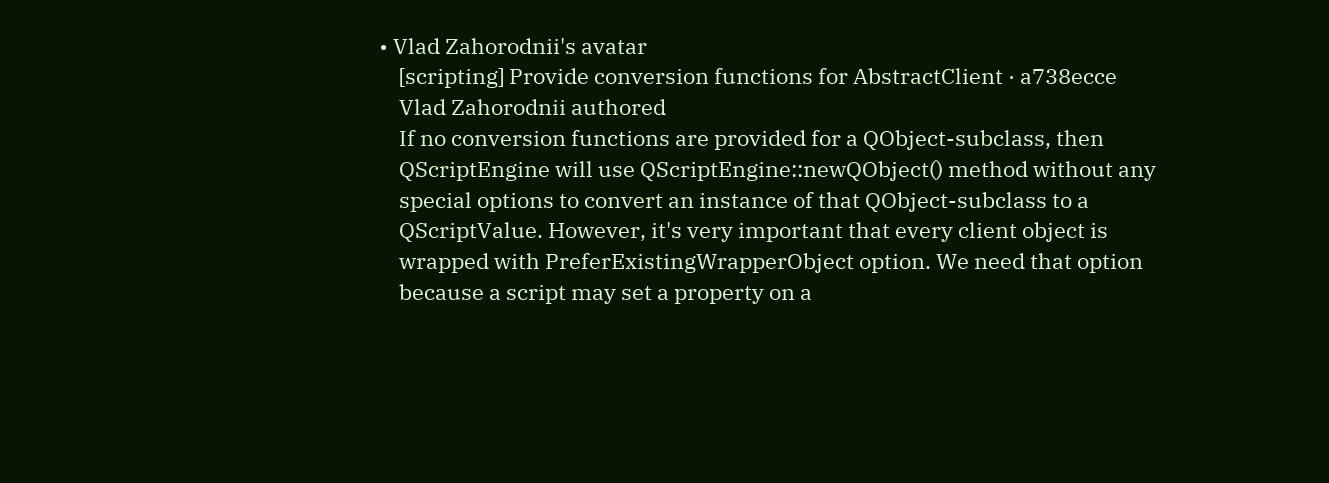• Vlad Zahorodnii's avatar
    [scripting] Provide conversion functions for AbstractClient · a738ecce
    Vlad Zahorodnii authored
    If no conversion functions are provided for a QObject-subclass, then
    QScriptEngine will use QScriptEngine::newQObject() method without any
    special options to convert an instance of that QObject-subclass to a
    QScriptValue. However, it's very important that every client object is
    wrapped with PreferExistingWrapperObject option. We need that option
    because a script may set a property on a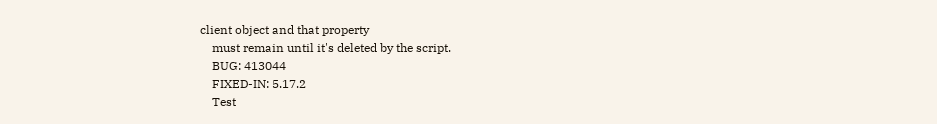client object and that property
    must remain until it's deleted by the script.
    BUG: 413044
    FIXED-IN: 5.17.2
    Test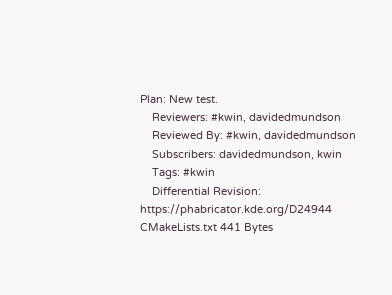Plan: New test.
    Reviewers: #kwin, davidedmundson
    Reviewed By: #kwin, davidedmundson
    Subscribers: davidedmundson, kwin
    Tags: #kwin
    Differential Revision: https://phabricator.kde.org/D24944
CMakeLists.txt 441 Bytes